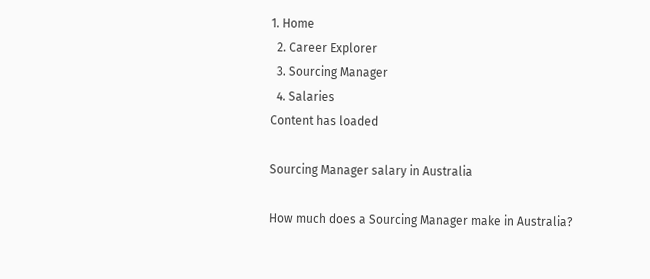1. Home
  2. Career Explorer
  3. Sourcing Manager
  4. Salaries
Content has loaded

Sourcing Manager salary in Australia

How much does a Sourcing Manager make in Australia?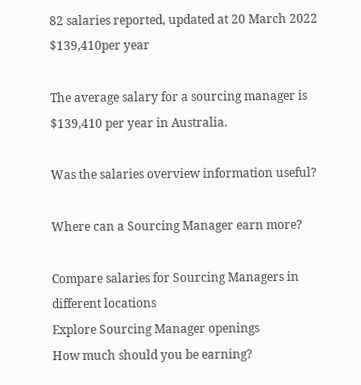82 salaries reported, updated at 20 March 2022
$139,410per year

The average salary for a sourcing manager is $139,410 per year in Australia.

Was the salaries overview information useful?

Where can a Sourcing Manager earn more?

Compare salaries for Sourcing Managers in different locations
Explore Sourcing Manager openings
How much should you be earning?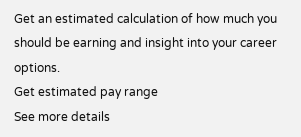Get an estimated calculation of how much you should be earning and insight into your career options.
Get estimated pay range
See more details